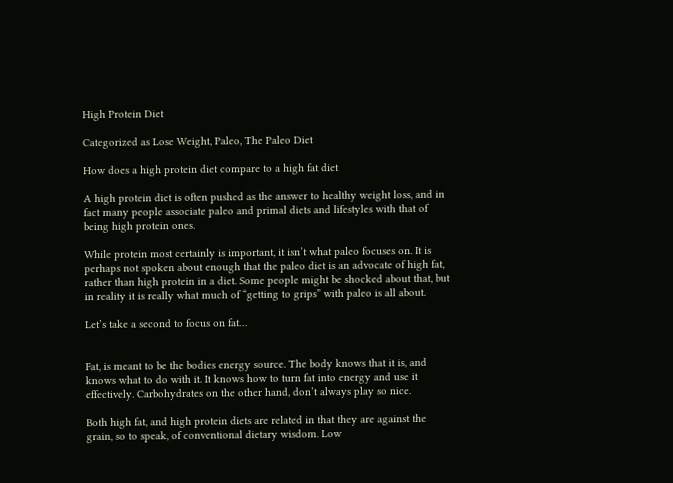High Protein Diet

Categorized as Lose Weight, Paleo, The Paleo Diet

How does a high protein diet compare to a high fat diet

A high protein diet is often pushed as the answer to healthy weight loss, and in fact many people associate paleo and primal diets and lifestyles with that of being high protein ones.

While protein most certainly is important, it isn’t what paleo focuses on. It is perhaps not spoken about enough that the paleo diet is an advocate of high fat, rather than high protein in a diet. Some people might be shocked about that, but in reality it is really what much of “getting to grips” with paleo is all about.

Let’s take a second to focus on fat…


Fat, is meant to be the bodies energy source. The body knows that it is, and knows what to do with it. It knows how to turn fat into energy and use it effectively. Carbohydrates on the other hand, don’t always play so nice.

Both high fat, and high protein diets are related in that they are against the grain, so to speak, of conventional dietary wisdom. Low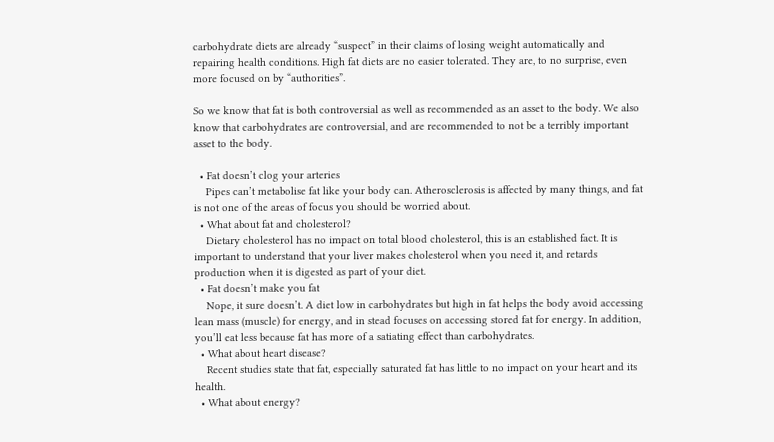carbohydrate diets are already “suspect” in their claims of losing weight automatically and repairing health conditions. High fat diets are no easier tolerated. They are, to no surprise, even more focused on by “authorities”.

So we know that fat is both controversial as well as recommended as an asset to the body. We also know that carbohydrates are controversial, and are recommended to not be a terribly important asset to the body.

  • Fat doesn’t clog your arteries
    Pipes can’t metabolise fat like your body can. Atherosclerosis is affected by many things, and fat is not one of the areas of focus you should be worried about.
  • What about fat and cholesterol?
    Dietary cholesterol has no impact on total blood cholesterol, this is an established fact. It is important to understand that your liver makes cholesterol when you need it, and retards production when it is digested as part of your diet.
  • Fat doesn’t make you fat
    Nope, it sure doesn’t. A diet low in carbohydrates but high in fat helps the body avoid accessing lean mass (muscle) for energy, and in stead focuses on accessing stored fat for energy. In addition, you’ll eat less because fat has more of a satiating effect than carbohydrates.
  • What about heart disease?
    Recent studies state that fat, especially saturated fat has little to no impact on your heart and its health.
  • What about energy?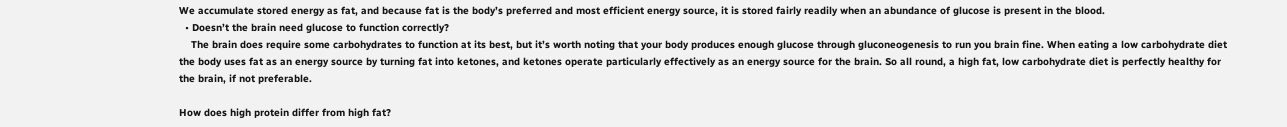We accumulate stored energy as fat, and because fat is the body’s preferred and most efficient energy source, it is stored fairly readily when an abundance of glucose is present in the blood.
  • Doesn’t the brain need glucose to function correctly?
    The brain does require some carbohydrates to function at its best, but it’s worth noting that your body produces enough glucose through gluconeogenesis to run you brain fine. When eating a low carbohydrate diet the body uses fat as an energy source by turning fat into ketones, and ketones operate particularly effectively as an energy source for the brain. So all round, a high fat, low carbohydrate diet is perfectly healthy for the brain, if not preferable.

How does high protein differ from high fat?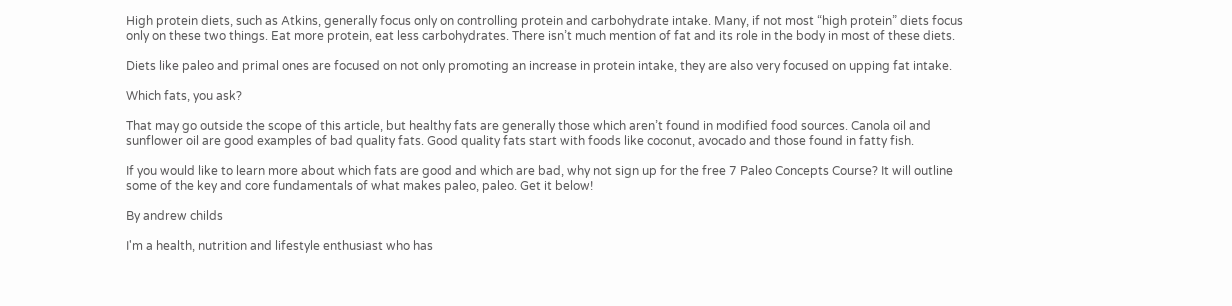High protein diets, such as Atkins, generally focus only on controlling protein and carbohydrate intake. Many, if not most “high protein” diets focus only on these two things. Eat more protein, eat less carbohydrates. There isn’t much mention of fat and its role in the body in most of these diets.

Diets like paleo and primal ones are focused on not only promoting an increase in protein intake, they are also very focused on upping fat intake.

Which fats, you ask?

That may go outside the scope of this article, but healthy fats are generally those which aren’t found in modified food sources. Canola oil and sunflower oil are good examples of bad quality fats. Good quality fats start with foods like coconut, avocado and those found in fatty fish.

If you would like to learn more about which fats are good and which are bad, why not sign up for the free 7 Paleo Concepts Course? It will outline some of the key and core fundamentals of what makes paleo, paleo. Get it below!

By andrew childs

I'm a health, nutrition and lifestyle enthusiast who has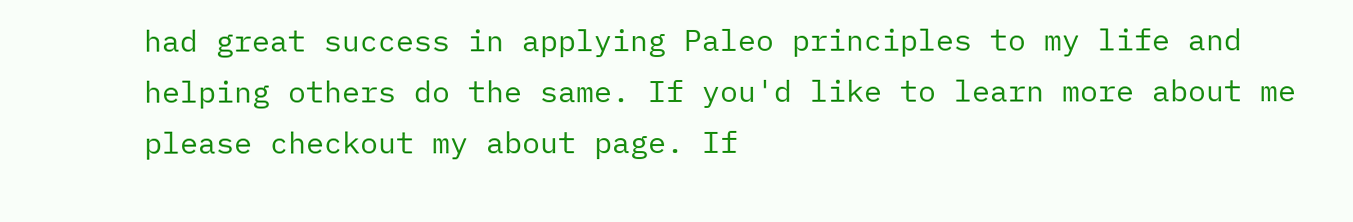had great success in applying Paleo principles to my life and helping others do the same. If you'd like to learn more about me please checkout my about page. If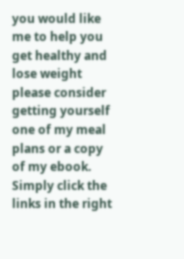you would like me to help you get healthy and lose weight please consider getting yourself one of my meal plans or a copy of my ebook. Simply click the links in the right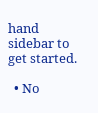hand sidebar to get started.

  • No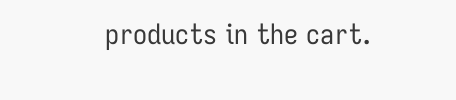products in the cart.